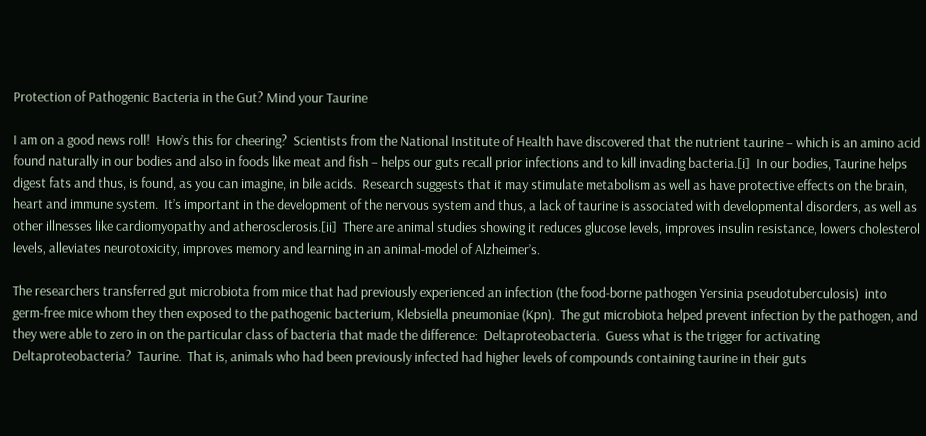Protection of Pathogenic Bacteria in the Gut? Mind your Taurine

I am on a good news roll!  How’s this for cheering?  Scientists from the National Institute of Health have discovered that the nutrient taurine – which is an amino acid found naturally in our bodies and also in foods like meat and fish – helps our guts recall prior infections and to kill invading bacteria.[i]  In our bodies, Taurine helps digest fats and thus, is found, as you can imagine, in bile acids.  Research suggests that it may stimulate metabolism as well as have protective effects on the brain, heart and immune system.  It’s important in the development of the nervous system and thus, a lack of taurine is associated with developmental disorders, as well as other illnesses like cardiomyopathy and atherosclerosis.[ii]  There are animal studies showing it reduces glucose levels, improves insulin resistance, lowers cholesterol levels, alleviates neurotoxicity, improves memory and learning in an animal-model of Alzheimer’s.

The researchers transferred gut microbiota from mice that had previously experienced an infection (the food-borne pathogen Yersinia pseudotuberculosis)  into germ-free mice whom they then exposed to the pathogenic bacterium, Klebsiella pneumoniae (Kpn).  The gut microbiota helped prevent infection by the pathogen, and they were able to zero in on the particular class of bacteria that made the difference:  Deltaproteobacteria.  Guess what is the trigger for activating Deltaproteobacteria?  Taurine.  That is, animals who had been previously infected had higher levels of compounds containing taurine in their guts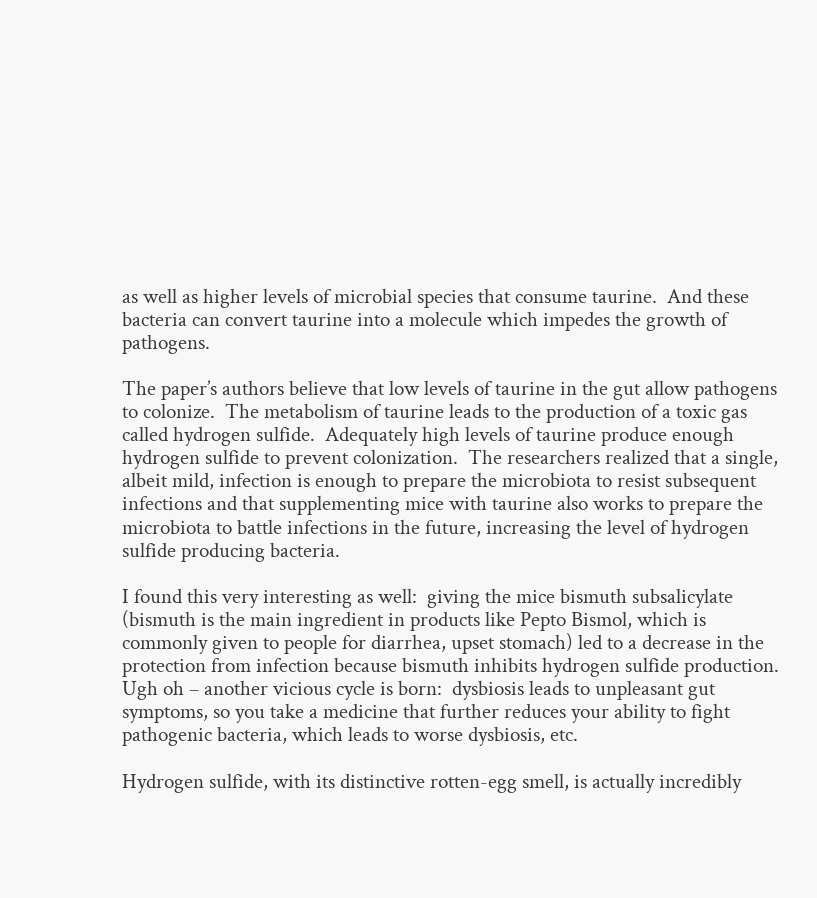as well as higher levels of microbial species that consume taurine.  And these bacteria can convert taurine into a molecule which impedes the growth of pathogens.

The paper’s authors believe that low levels of taurine in the gut allow pathogens to colonize.  The metabolism of taurine leads to the production of a toxic gas called hydrogen sulfide.  Adequately high levels of taurine produce enough hydrogen sulfide to prevent colonization.  The researchers realized that a single, albeit mild, infection is enough to prepare the microbiota to resist subsequent infections and that supplementing mice with taurine also works to prepare the microbiota to battle infections in the future, increasing the level of hydrogen sulfide producing bacteria.

I found this very interesting as well:  giving the mice bismuth subsalicylate (bismuth is the main ingredient in products like Pepto Bismol, which is commonly given to people for diarrhea, upset stomach) led to a decrease in the protection from infection because bismuth inhibits hydrogen sulfide production.  Ugh oh – another vicious cycle is born:  dysbiosis leads to unpleasant gut symptoms, so you take a medicine that further reduces your ability to fight pathogenic bacteria, which leads to worse dysbiosis, etc.

Hydrogen sulfide, with its distinctive rotten-egg smell, is actually incredibly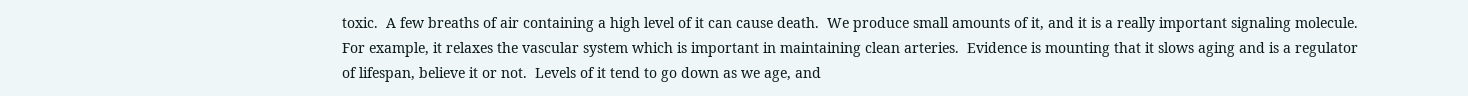toxic.  A few breaths of air containing a high level of it can cause death.  We produce small amounts of it, and it is a really important signaling molecule.  For example, it relaxes the vascular system which is important in maintaining clean arteries.  Evidence is mounting that it slows aging and is a regulator of lifespan, believe it or not.  Levels of it tend to go down as we age, and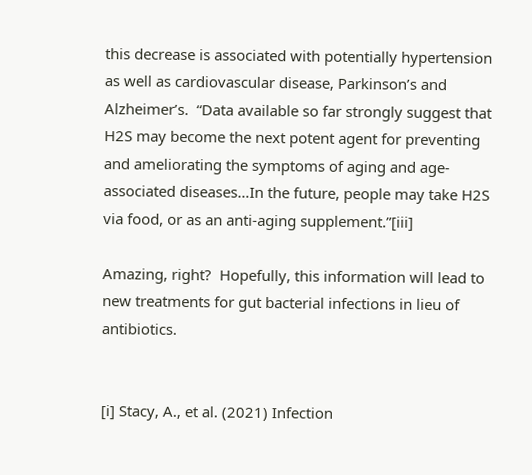this decrease is associated with potentially hypertension as well as cardiovascular disease, Parkinson’s and Alzheimer’s.  “Data available so far strongly suggest that H2S may become the next potent agent for preventing and ameliorating the symptoms of aging and age-associated diseases…In the future, people may take H2S via food, or as an anti-aging supplement.”[iii]

Amazing, right?  Hopefully, this information will lead to new treatments for gut bacterial infections in lieu of antibiotics.


[i] Stacy, A., et al. (2021) Infection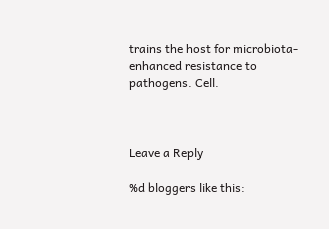trains the host for microbiota-enhanced resistance to pathogens. Cell.



Leave a Reply

%d bloggers like this: